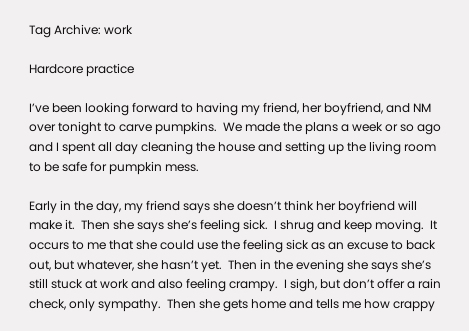Tag Archive: work

Hardcore practice

I’ve been looking forward to having my friend, her boyfriend, and NM over tonight to carve pumpkins.  We made the plans a week or so ago and I spent all day cleaning the house and setting up the living room to be safe for pumpkin mess.

Early in the day, my friend says she doesn’t think her boyfriend will make it.  Then she says she’s feeling sick.  I shrug and keep moving.  It occurs to me that she could use the feeling sick as an excuse to back out, but whatever, she hasn’t yet.  Then in the evening she says she’s still stuck at work and also feeling crampy.  I sigh, but don’t offer a rain check, only sympathy.  Then she gets home and tells me how crappy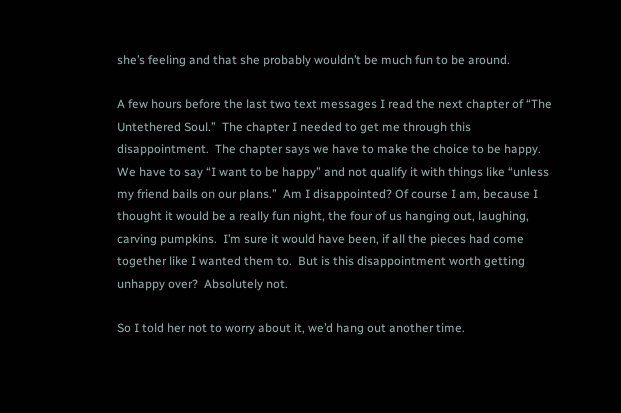she’s feeling and that she probably wouldn’t be much fun to be around.

A few hours before the last two text messages I read the next chapter of “The Untethered Soul.”  The chapter I needed to get me through this disappointment.  The chapter says we have to make the choice to be happy.  We have to say “I want to be happy” and not qualify it with things like “unless my friend bails on our plans.”  Am I disappointed? Of course I am, because I thought it would be a really fun night, the four of us hanging out, laughing, carving pumpkins.  I’m sure it would have been, if all the pieces had come together like I wanted them to.  But is this disappointment worth getting unhappy over?  Absolutely not.

So I told her not to worry about it, we’d hang out another time.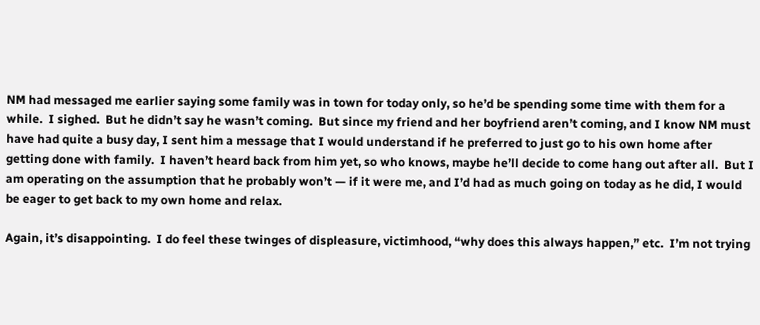NM had messaged me earlier saying some family was in town for today only, so he’d be spending some time with them for a while.  I sighed.  But he didn’t say he wasn’t coming.  But since my friend and her boyfriend aren’t coming, and I know NM must have had quite a busy day, I sent him a message that I would understand if he preferred to just go to his own home after getting done with family.  I haven’t heard back from him yet, so who knows, maybe he’ll decide to come hang out after all.  But I am operating on the assumption that he probably won’t — if it were me, and I’d had as much going on today as he did, I would be eager to get back to my own home and relax.

Again, it’s disappointing.  I do feel these twinges of displeasure, victimhood, “why does this always happen,” etc.  I’m not trying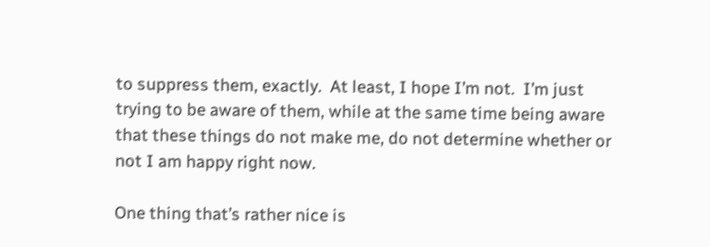to suppress them, exactly.  At least, I hope I’m not.  I’m just trying to be aware of them, while at the same time being aware that these things do not make me, do not determine whether or not I am happy right now.

One thing that’s rather nice is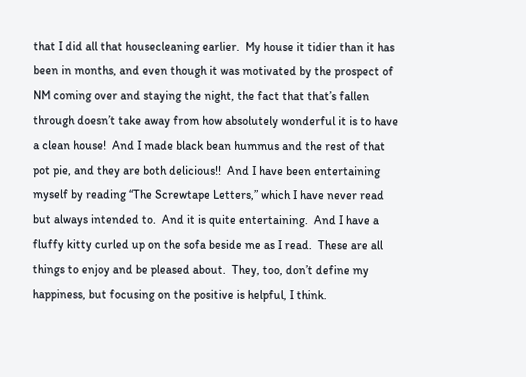that I did all that housecleaning earlier.  My house it tidier than it has been in months, and even though it was motivated by the prospect of NM coming over and staying the night, the fact that that’s fallen through doesn’t take away from how absolutely wonderful it is to have a clean house!  And I made black bean hummus and the rest of that pot pie, and they are both delicious!!  And I have been entertaining myself by reading “The Screwtape Letters,” which I have never read but always intended to.  And it is quite entertaining.  And I have a fluffy kitty curled up on the sofa beside me as I read.  These are all things to enjoy and be pleased about.  They, too, don’t define my happiness, but focusing on the positive is helpful, I think.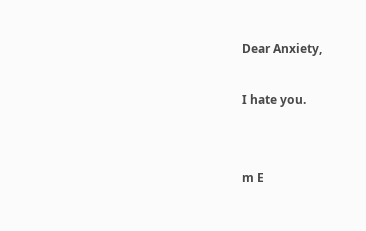Dear Anxiety,

I hate you.


m E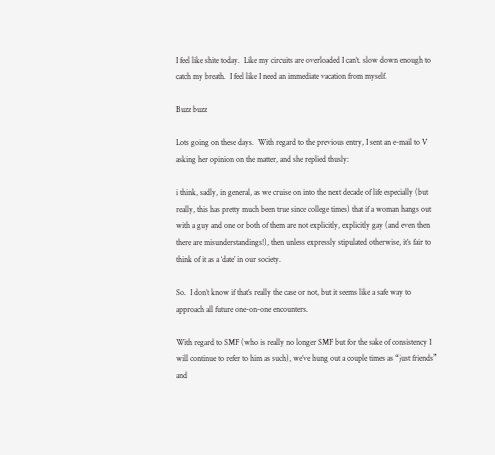I feel like shite today.  Like my circuits are overloaded I can’t. slow down enough to catch my breath.  I feel like I need an immediate vacation from myself.

Buzz buzz

Lots going on these days.  With regard to the previous entry, I sent an e-mail to V asking her opinion on the matter, and she replied thusly:

i think, sadly, in general, as we cruise on into the next decade of life especially (but really, this has pretty much been true since college times) that if a woman hangs out with a guy and one or both of them are not explicitly, explicitly gay (and even then there are misunderstandings!), then unless expressly stipulated otherwise, it’s fair to think of it as a ‘date’ in our society.

So.  I don’t know if that’s really the case or not, but it seems like a safe way to approach all future one-on-one encounters.

With regard to SMF (who is really no longer SMF but for the sake of consistency I will continue to refer to him as such), we’ve hung out a couple times as “just friends” and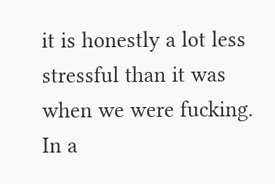it is honestly a lot less stressful than it was when we were fucking.  In a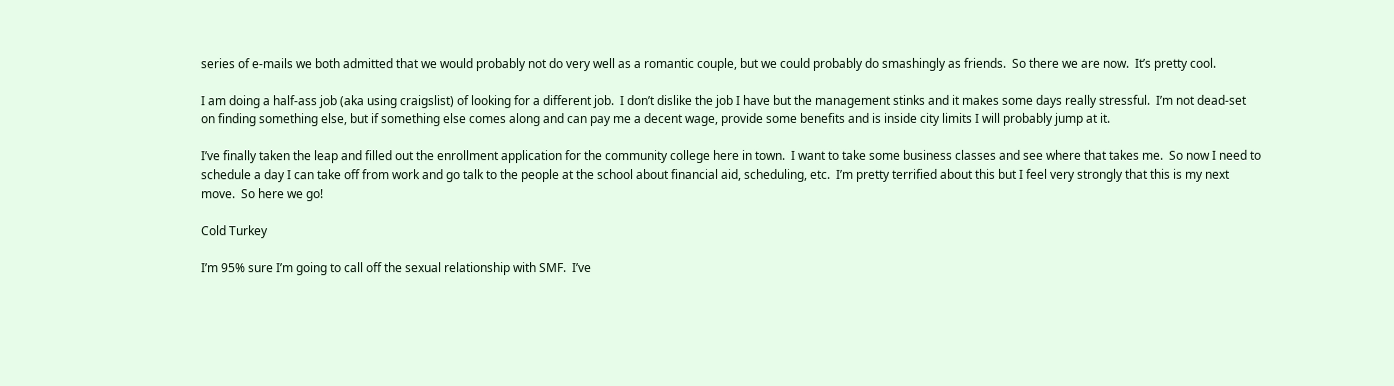series of e-mails we both admitted that we would probably not do very well as a romantic couple, but we could probably do smashingly as friends.  So there we are now.  It’s pretty cool.

I am doing a half-ass job (aka using craigslist) of looking for a different job.  I don’t dislike the job I have but the management stinks and it makes some days really stressful.  I’m not dead-set on finding something else, but if something else comes along and can pay me a decent wage, provide some benefits and is inside city limits I will probably jump at it.

I’ve finally taken the leap and filled out the enrollment application for the community college here in town.  I want to take some business classes and see where that takes me.  So now I need to schedule a day I can take off from work and go talk to the people at the school about financial aid, scheduling, etc.  I’m pretty terrified about this but I feel very strongly that this is my next move.  So here we go!

Cold Turkey

I’m 95% sure I’m going to call off the sexual relationship with SMF.  I’ve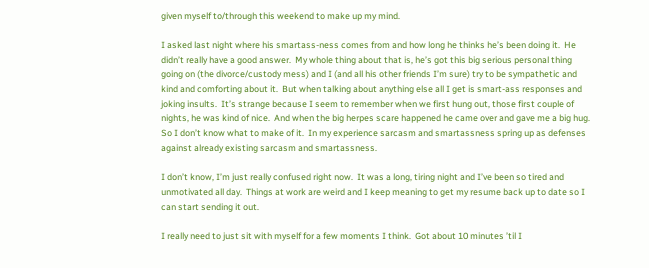given myself to/through this weekend to make up my mind.

I asked last night where his smartass-ness comes from and how long he thinks he’s been doing it.  He didn’t really have a good answer.  My whole thing about that is, he’s got this big serious personal thing going on (the divorce/custody mess) and I (and all his other friends I’m sure) try to be sympathetic and kind and comforting about it.  But when talking about anything else all I get is smart-ass responses and joking insults.  It’s strange because I seem to remember when we first hung out, those first couple of nights, he was kind of nice.  And when the big herpes scare happened he came over and gave me a big hug.  So I don’t know what to make of it.  In my experience sarcasm and smartassness spring up as defenses against already existing sarcasm and smartassness.

I don’t know, I’m just really confused right now.  It was a long, tiring night and I’ve been so tired and unmotivated all day.  Things at work are weird and I keep meaning to get my resume back up to date so I can start sending it out.

I really need to just sit with myself for a few moments I think.  Got about 10 minutes ’til I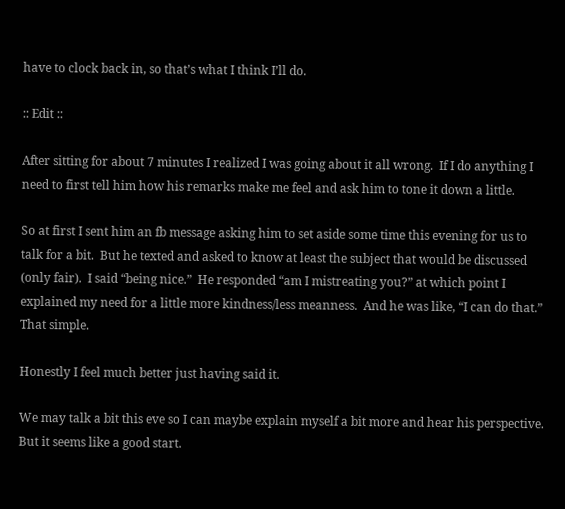have to clock back in, so that’s what I think I’ll do.

:: Edit ::

After sitting for about 7 minutes I realized I was going about it all wrong.  If I do anything I need to first tell him how his remarks make me feel and ask him to tone it down a little.

So at first I sent him an fb message asking him to set aside some time this evening for us to talk for a bit.  But he texted and asked to know at least the subject that would be discussed (only fair).  I said “being nice.”  He responded “am I mistreating you?” at which point I explained my need for a little more kindness/less meanness.  And he was like, “I can do that.”  That simple.

Honestly I feel much better just having said it.

We may talk a bit this eve so I can maybe explain myself a bit more and hear his perspective.  But it seems like a good start.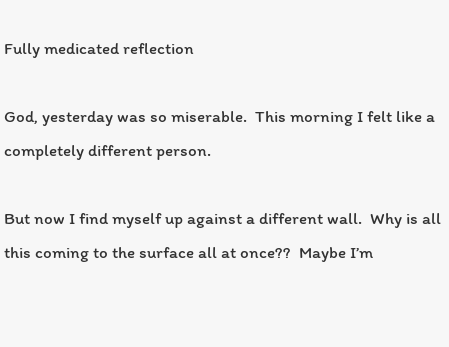Fully medicated reflection

God, yesterday was so miserable.  This morning I felt like a completely different person.

But now I find myself up against a different wall.  Why is all this coming to the surface all at once??  Maybe I’m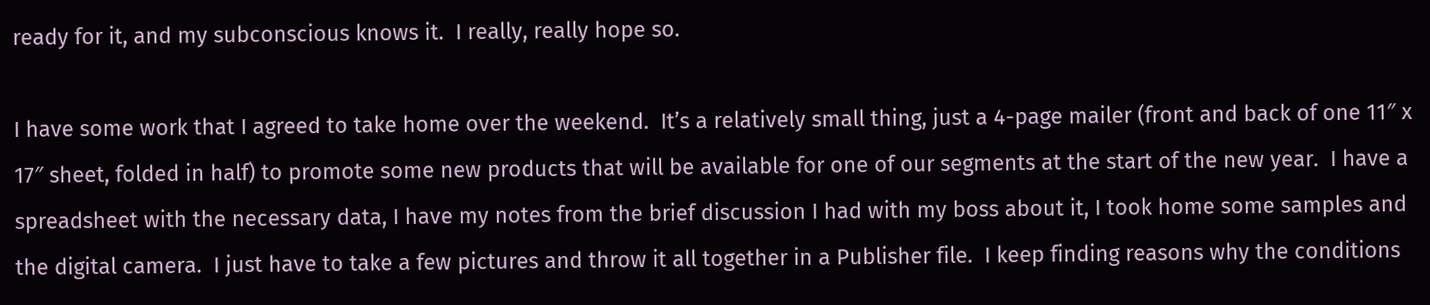ready for it, and my subconscious knows it.  I really, really hope so.

I have some work that I agreed to take home over the weekend.  It’s a relatively small thing, just a 4-page mailer (front and back of one 11″ x 17″ sheet, folded in half) to promote some new products that will be available for one of our segments at the start of the new year.  I have a spreadsheet with the necessary data, I have my notes from the brief discussion I had with my boss about it, I took home some samples and the digital camera.  I just have to take a few pictures and throw it all together in a Publisher file.  I keep finding reasons why the conditions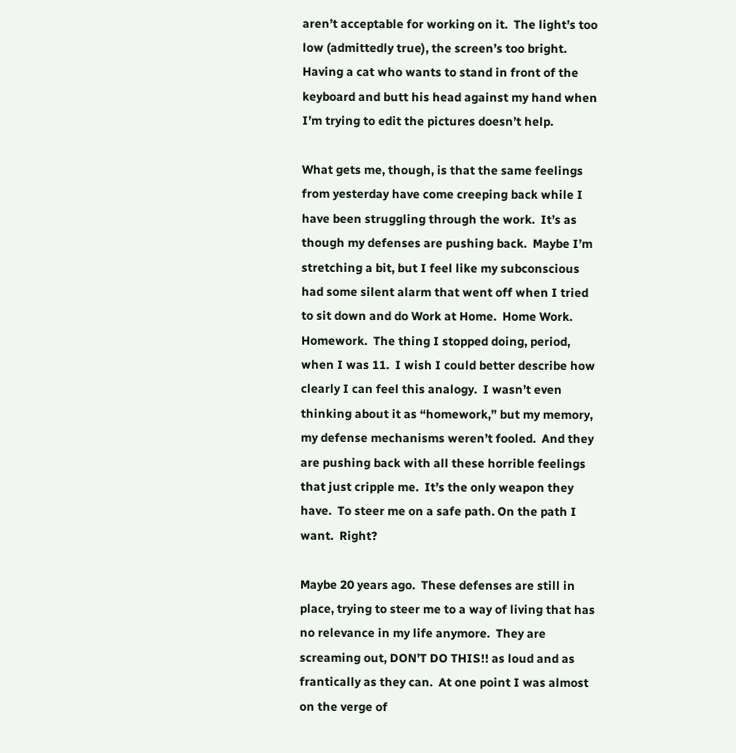aren’t acceptable for working on it.  The light’s too low (admittedly true), the screen’s too bright.  Having a cat who wants to stand in front of the keyboard and butt his head against my hand when I’m trying to edit the pictures doesn’t help.

What gets me, though, is that the same feelings from yesterday have come creeping back while I have been struggling through the work.  It’s as though my defenses are pushing back.  Maybe I’m stretching a bit, but I feel like my subconscious had some silent alarm that went off when I tried to sit down and do Work at Home.  Home Work.  Homework.  The thing I stopped doing, period, when I was 11.  I wish I could better describe how clearly I can feel this analogy.  I wasn’t even thinking about it as “homework,” but my memory, my defense mechanisms weren’t fooled.  And they are pushing back with all these horrible feelings that just cripple me.  It’s the only weapon they have.  To steer me on a safe path. On the path I want.  Right?

Maybe 20 years ago.  These defenses are still in place, trying to steer me to a way of living that has no relevance in my life anymore.  They are screaming out, DON’T DO THIS!! as loud and as frantically as they can.  At one point I was almost on the verge of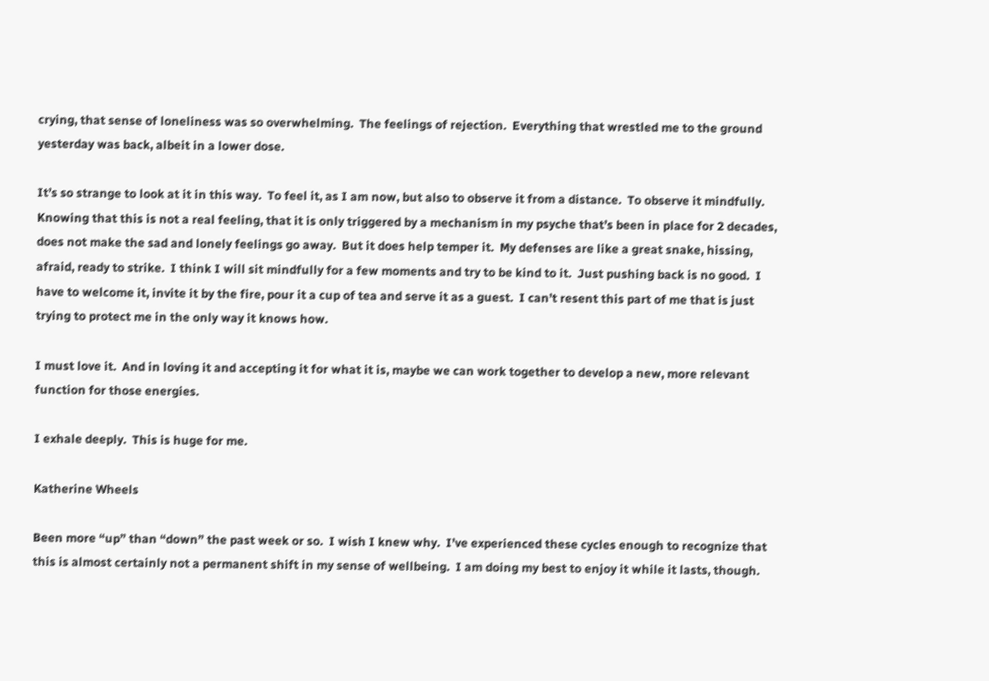crying, that sense of loneliness was so overwhelming.  The feelings of rejection.  Everything that wrestled me to the ground yesterday was back, albeit in a lower dose.

It’s so strange to look at it in this way.  To feel it, as I am now, but also to observe it from a distance.  To observe it mindfully.  Knowing that this is not a real feeling, that it is only triggered by a mechanism in my psyche that’s been in place for 2 decades, does not make the sad and lonely feelings go away.  But it does help temper it.  My defenses are like a great snake, hissing, afraid, ready to strike.  I think I will sit mindfully for a few moments and try to be kind to it.  Just pushing back is no good.  I have to welcome it, invite it by the fire, pour it a cup of tea and serve it as a guest.  I can’t resent this part of me that is just trying to protect me in the only way it knows how.

I must love it.  And in loving it and accepting it for what it is, maybe we can work together to develop a new, more relevant function for those energies.

I exhale deeply.  This is huge for me.

Katherine Wheels

Been more “up” than “down” the past week or so.  I wish I knew why.  I’ve experienced these cycles enough to recognize that this is almost certainly not a permanent shift in my sense of wellbeing.  I am doing my best to enjoy it while it lasts, though.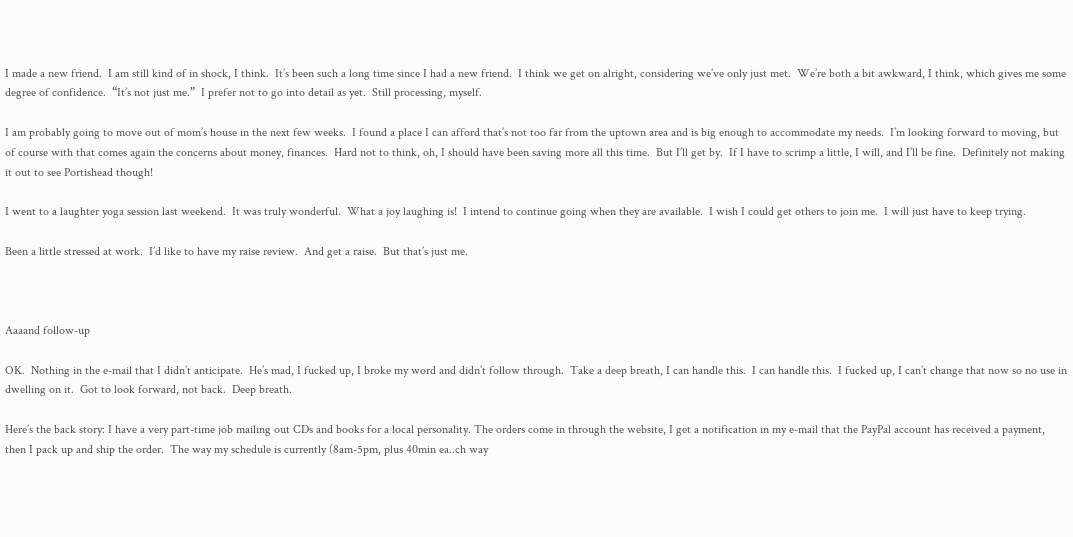I made a new friend.  I am still kind of in shock, I think.  It’s been such a long time since I had a new friend.  I think we get on alright, considering we’ve only just met.  We’re both a bit awkward, I think, which gives me some degree of confidence.  “It’s not just me.”  I prefer not to go into detail as yet.  Still processing, myself.

I am probably going to move out of mom’s house in the next few weeks.  I found a place I can afford that’s not too far from the uptown area and is big enough to accommodate my needs.  I’m looking forward to moving, but of course with that comes again the concerns about money, finances.  Hard not to think, oh, I should have been saving more all this time.  But I’ll get by.  If I have to scrimp a little, I will, and I’ll be fine.  Definitely not making it out to see Portishead though!

I went to a laughter yoga session last weekend.  It was truly wonderful.  What a joy laughing is!  I intend to continue going when they are available.  I wish I could get others to join me.  I will just have to keep trying.

Been a little stressed at work.  I’d like to have my raise review.  And get a raise.  But that’s just me.



Aaaand follow-up

OK.  Nothing in the e-mail that I didn’t anticipate.  He’s mad, I fucked up, I broke my word and didn’t follow through.  Take a deep breath, I can handle this.  I can handle this.  I fucked up, I can’t change that now so no use in dwelling on it.  Got to look forward, not back.  Deep breath.

Here’s the back story: I have a very part-time job mailing out CDs and books for a local personality. The orders come in through the website, I get a notification in my e-mail that the PayPal account has received a payment, then I pack up and ship the order.  The way my schedule is currently (8am-5pm, plus 40min ea..ch way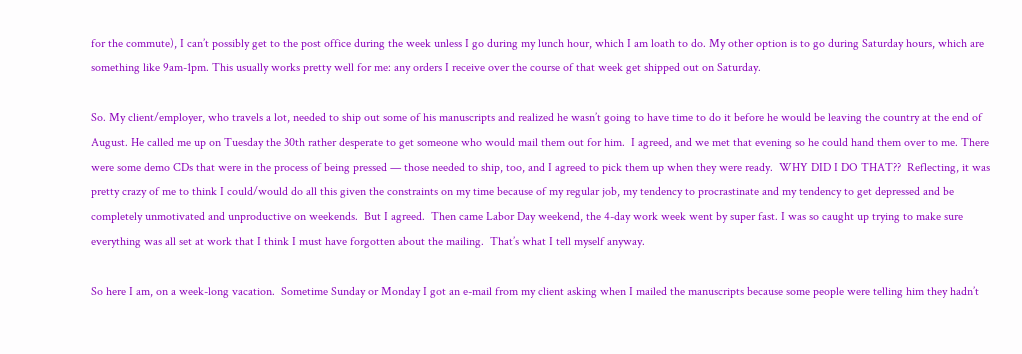for the commute), I can’t possibly get to the post office during the week unless I go during my lunch hour, which I am loath to do. My other option is to go during Saturday hours, which are something like 9am-1pm. This usually works pretty well for me: any orders I receive over the course of that week get shipped out on Saturday.

So. My client/employer, who travels a lot, needed to ship out some of his manuscripts and realized he wasn’t going to have time to do it before he would be leaving the country at the end of August. He called me up on Tuesday the 30th rather desperate to get someone who would mail them out for him.  I agreed, and we met that evening so he could hand them over to me. There were some demo CDs that were in the process of being pressed — those needed to ship, too, and I agreed to pick them up when they were ready.  WHY DID I DO THAT??  Reflecting, it was pretty crazy of me to think I could/would do all this given the constraints on my time because of my regular job, my tendency to procrastinate and my tendency to get depressed and be completely unmotivated and unproductive on weekends.  But I agreed.  Then came Labor Day weekend, the 4-day work week went by super fast. I was so caught up trying to make sure everything was all set at work that I think I must have forgotten about the mailing.  That’s what I tell myself anyway.

So here I am, on a week-long vacation.  Sometime Sunday or Monday I got an e-mail from my client asking when I mailed the manuscripts because some people were telling him they hadn’t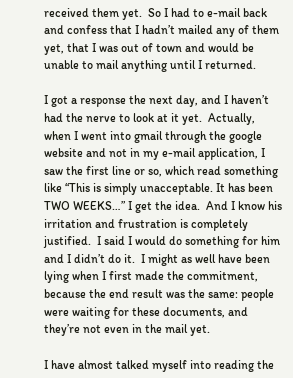received them yet.  So I had to e-mail back and confess that I hadn’t mailed any of them yet, that I was out of town and would be unable to mail anything until I returned.

I got a response the next day, and I haven’t had the nerve to look at it yet.  Actually, when I went into gmail through the google website and not in my e-mail application, I saw the first line or so, which read something like “This is simply unacceptable. It has been TWO WEEKS…” I get the idea.  And I know his irritation and frustration is completely justified.  I said I would do something for him and I didn’t do it.  I might as well have been lying when I first made the commitment, because the end result was the same: people were waiting for these documents, and they’re not even in the mail yet.

I have almost talked myself into reading the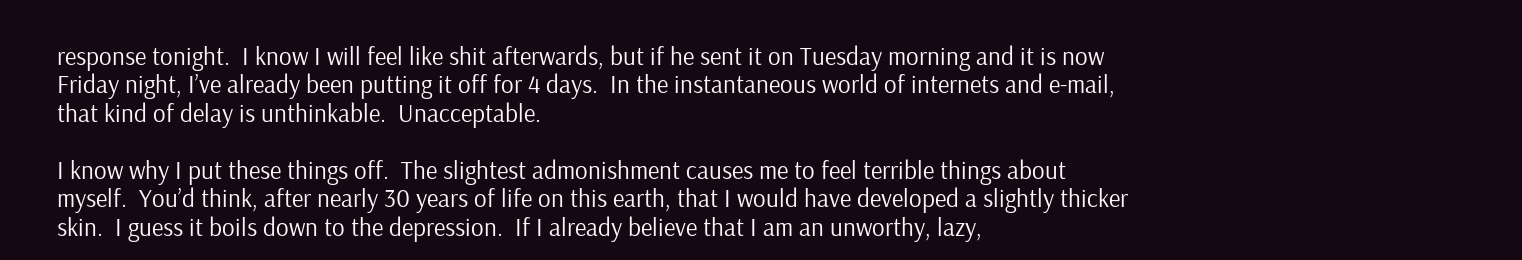response tonight.  I know I will feel like shit afterwards, but if he sent it on Tuesday morning and it is now Friday night, I’ve already been putting it off for 4 days.  In the instantaneous world of internets and e-mail, that kind of delay is unthinkable.  Unacceptable.

I know why I put these things off.  The slightest admonishment causes me to feel terrible things about myself.  You’d think, after nearly 30 years of life on this earth, that I would have developed a slightly thicker skin.  I guess it boils down to the depression.  If I already believe that I am an unworthy, lazy,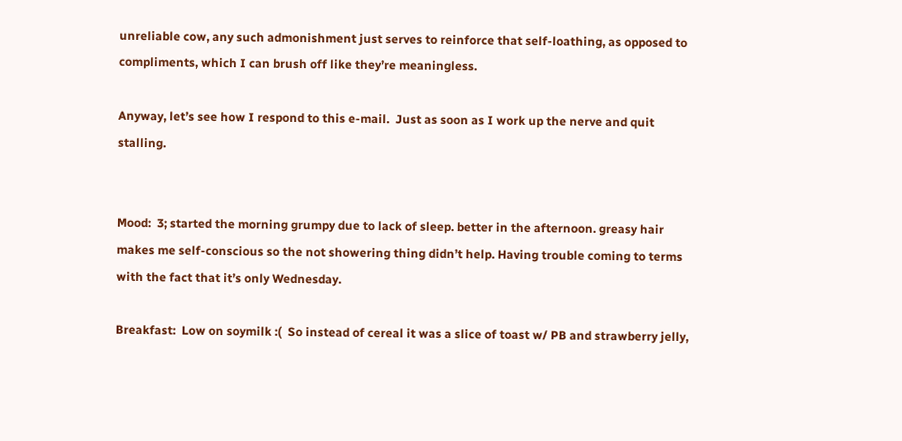unreliable cow, any such admonishment just serves to reinforce that self-loathing, as opposed to compliments, which I can brush off like they’re meaningless.

Anyway, let’s see how I respond to this e-mail.  Just as soon as I work up the nerve and quit stalling.


Mood:  3; started the morning grumpy due to lack of sleep. better in the afternoon. greasy hair makes me self-conscious so the not showering thing didn’t help. Having trouble coming to terms with the fact that it’s only Wednesday.

Breakfast:  Low on soymilk :(  So instead of cereal it was a slice of toast w/ PB and strawberry jelly,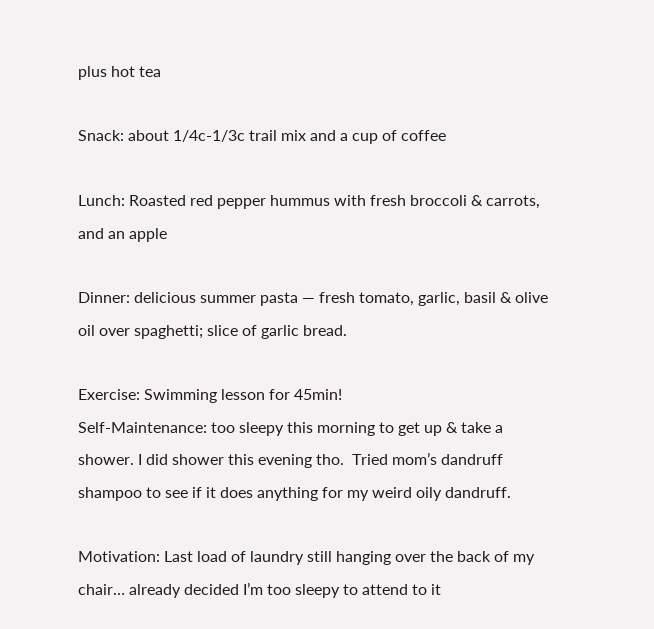plus hot tea

Snack: about 1/4c-1/3c trail mix and a cup of coffee

Lunch: Roasted red pepper hummus with fresh broccoli & carrots, and an apple

Dinner: delicious summer pasta — fresh tomato, garlic, basil & olive oil over spaghetti; slice of garlic bread.

Exercise: Swimming lesson for 45min!
Self-Maintenance: too sleepy this morning to get up & take a shower. I did shower this evening tho.  Tried mom’s dandruff shampoo to see if it does anything for my weird oily dandruff.

Motivation: Last load of laundry still hanging over the back of my chair… already decided I’m too sleepy to attend to it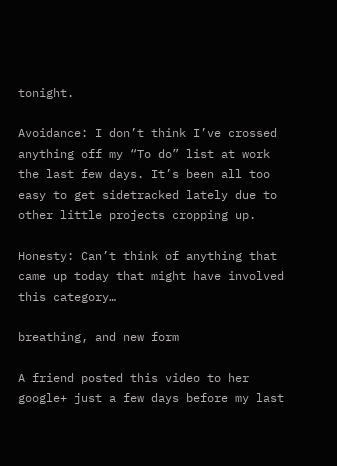tonight.

Avoidance: I don’t think I’ve crossed anything off my “To do” list at work the last few days. It’s been all too easy to get sidetracked lately due to other little projects cropping up.

Honesty: Can’t think of anything that came up today that might have involved this category…

breathing, and new form

A friend posted this video to her google+ just a few days before my last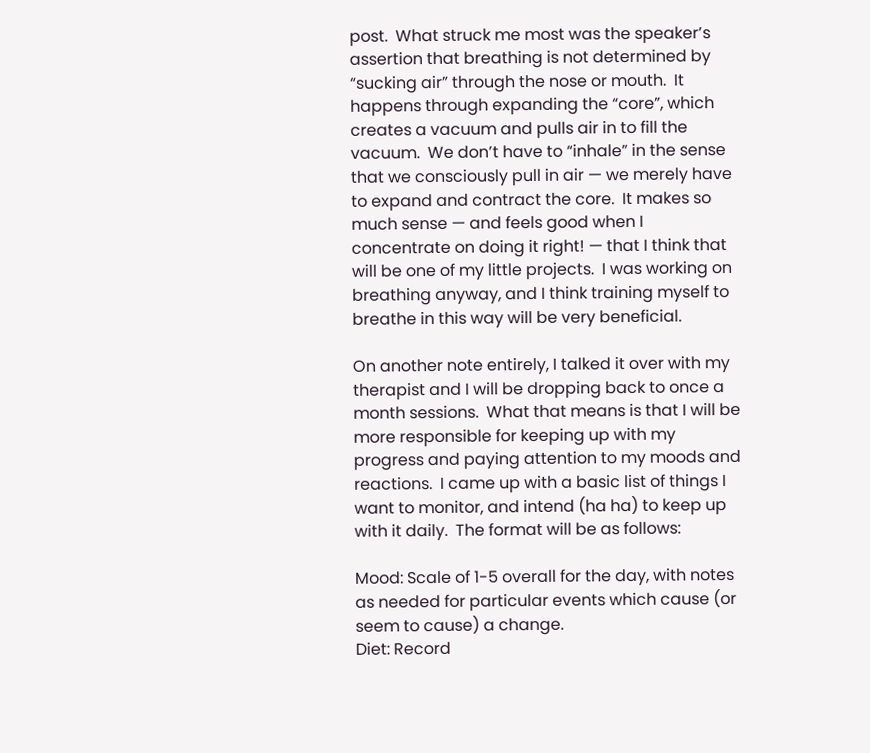post.  What struck me most was the speaker’s assertion that breathing is not determined by “sucking air” through the nose or mouth.  It happens through expanding the “core”, which creates a vacuum and pulls air in to fill the vacuum.  We don’t have to “inhale” in the sense that we consciously pull in air — we merely have to expand and contract the core.  It makes so much sense — and feels good when I concentrate on doing it right! — that I think that will be one of my little projects.  I was working on breathing anyway, and I think training myself to breathe in this way will be very beneficial.

On another note entirely, I talked it over with my therapist and I will be dropping back to once a month sessions.  What that means is that I will be more responsible for keeping up with my progress and paying attention to my moods and reactions.  I came up with a basic list of things I want to monitor, and intend (ha ha) to keep up with it daily.  The format will be as follows:

Mood: Scale of 1-5 overall for the day, with notes as needed for particular events which cause (or seem to cause) a change.
Diet: Record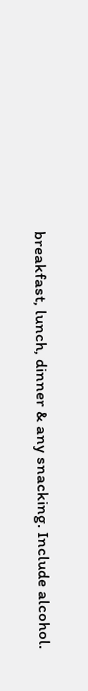breakfast, lunch, dinner & any snacking. Include alcohol.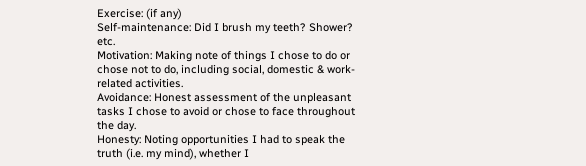Exercise: (if any)
Self-maintenance: Did I brush my teeth? Shower? etc.
Motivation: Making note of things I chose to do or chose not to do, including social, domestic & work-related activities.
Avoidance: Honest assessment of the unpleasant tasks I chose to avoid or chose to face throughout the day.
Honesty: Noting opportunities I had to speak the truth (i.e. my mind), whether I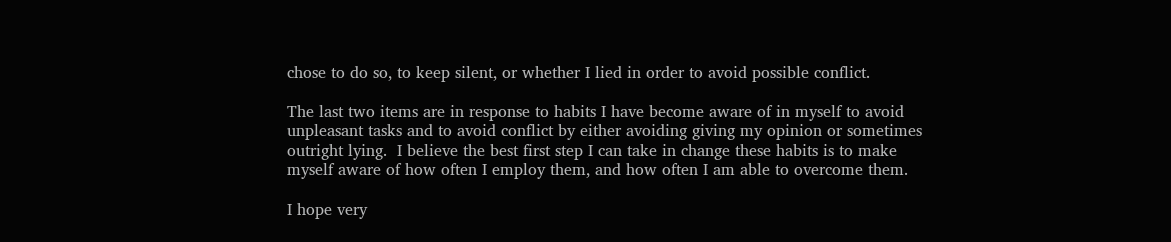chose to do so, to keep silent, or whether I lied in order to avoid possible conflict.

The last two items are in response to habits I have become aware of in myself to avoid unpleasant tasks and to avoid conflict by either avoiding giving my opinion or sometimes outright lying.  I believe the best first step I can take in change these habits is to make myself aware of how often I employ them, and how often I am able to overcome them.

I hope very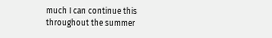much I can continue this throughout the summer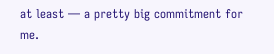at least — a pretty big commitment for me.